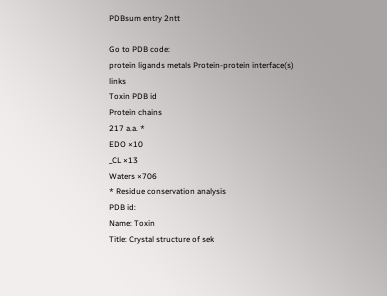PDBsum entry 2ntt

Go to PDB code:
protein ligands metals Protein-protein interface(s) links
Toxin PDB id
Protein chains
217 a.a. *
EDO ×10
_CL ×13
Waters ×706
* Residue conservation analysis
PDB id:
Name: Toxin
Title: Crystal structure of sek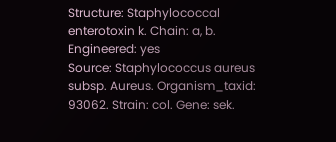Structure: Staphylococcal enterotoxin k. Chain: a, b. Engineered: yes
Source: Staphylococcus aureus subsp. Aureus. Organism_taxid: 93062. Strain: col. Gene: sek.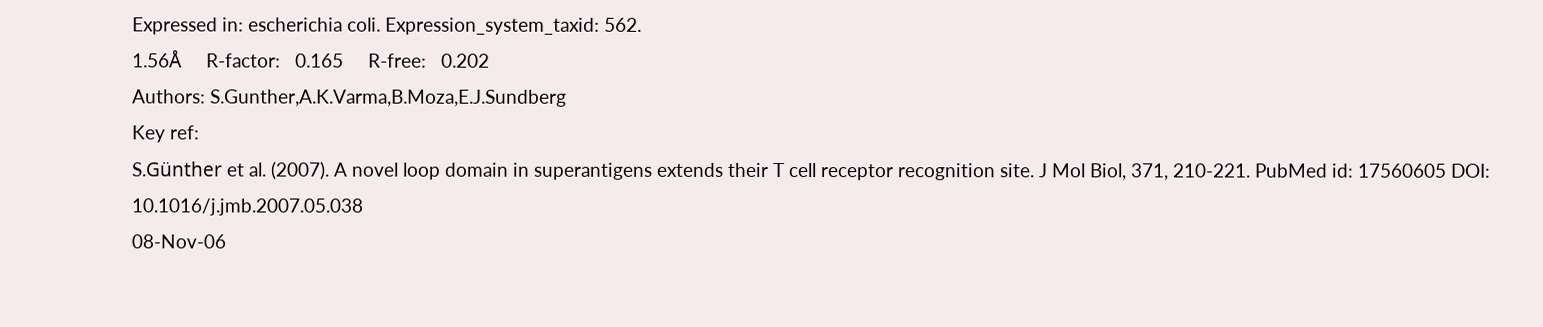Expressed in: escherichia coli. Expression_system_taxid: 562.
1.56Å     R-factor:   0.165     R-free:   0.202
Authors: S.Gunther,A.K.Varma,B.Moza,E.J.Sundberg
Key ref:
S.Günther et al. (2007). A novel loop domain in superantigens extends their T cell receptor recognition site. J Mol Biol, 371, 210-221. PubMed id: 17560605 DOI: 10.1016/j.jmb.2007.05.038
08-Nov-06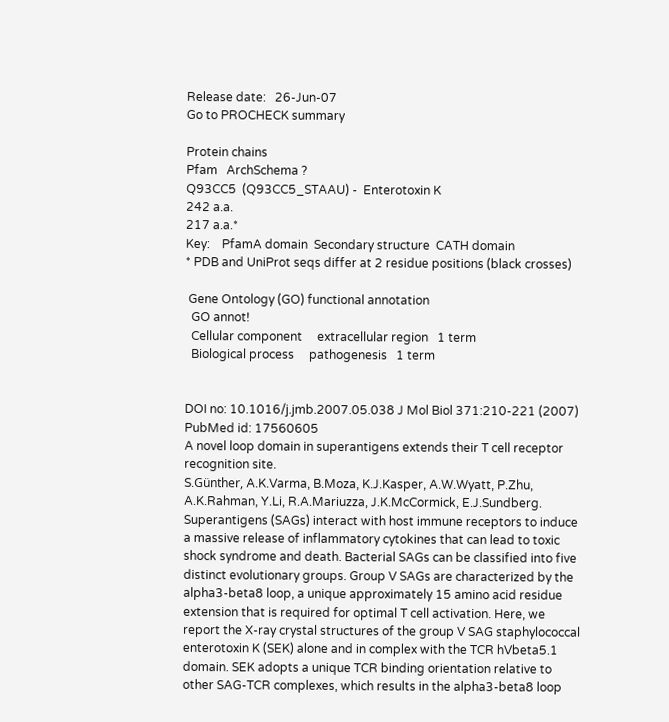Release date:   26-Jun-07
Go to PROCHECK summary

Protein chains
Pfam   ArchSchema ?
Q93CC5  (Q93CC5_STAAU) -  Enterotoxin K
242 a.a.
217 a.a.*
Key:    PfamA domain  Secondary structure  CATH domain
* PDB and UniProt seqs differ at 2 residue positions (black crosses)

 Gene Ontology (GO) functional annotation
  GO annot!
  Cellular component     extracellular region   1 term
  Biological process     pathogenesis   1 term


DOI no: 10.1016/j.jmb.2007.05.038 J Mol Biol 371:210-221 (2007)
PubMed id: 17560605
A novel loop domain in superantigens extends their T cell receptor recognition site.
S.Günther, A.K.Varma, B.Moza, K.J.Kasper, A.W.Wyatt, P.Zhu, A.K.Rahman, Y.Li, R.A.Mariuzza, J.K.McCormick, E.J.Sundberg.
Superantigens (SAGs) interact with host immune receptors to induce a massive release of inflammatory cytokines that can lead to toxic shock syndrome and death. Bacterial SAGs can be classified into five distinct evolutionary groups. Group V SAGs are characterized by the alpha3-beta8 loop, a unique approximately 15 amino acid residue extension that is required for optimal T cell activation. Here, we report the X-ray crystal structures of the group V SAG staphylococcal enterotoxin K (SEK) alone and in complex with the TCR hVbeta5.1 domain. SEK adopts a unique TCR binding orientation relative to other SAG-TCR complexes, which results in the alpha3-beta8 loop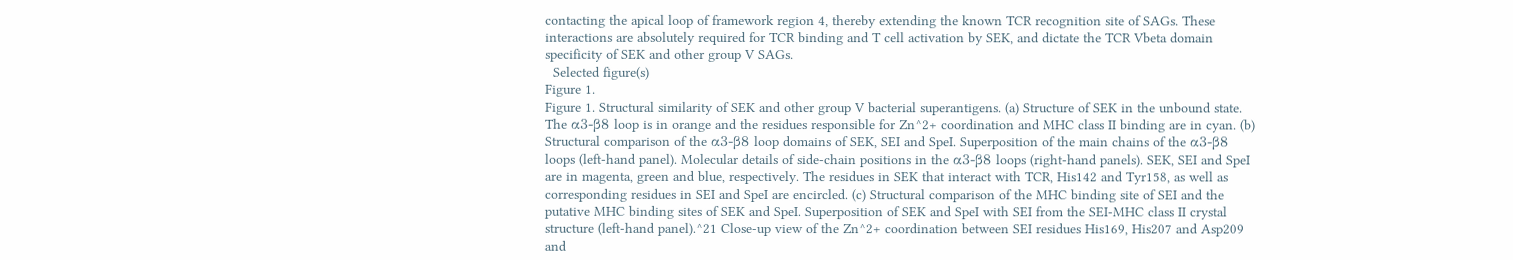contacting the apical loop of framework region 4, thereby extending the known TCR recognition site of SAGs. These interactions are absolutely required for TCR binding and T cell activation by SEK, and dictate the TCR Vbeta domain specificity of SEK and other group V SAGs.
  Selected figure(s)
Figure 1.
Figure 1. Structural similarity of SEK and other group V bacterial superantigens. (a) Structure of SEK in the unbound state. The α3-β8 loop is in orange and the residues responsible for Zn^2+ coordination and MHC class II binding are in cyan. (b) Structural comparison of the α3-β8 loop domains of SEK, SEI and SpeI. Superposition of the main chains of the α3-β8 loops (left-hand panel). Molecular details of side-chain positions in the α3-β8 loops (right-hand panels). SEK, SEI and SpeI are in magenta, green and blue, respectively. The residues in SEK that interact with TCR, His142 and Tyr158, as well as corresponding residues in SEI and SpeI are encircled. (c) Structural comparison of the MHC binding site of SEI and the putative MHC binding sites of SEK and SpeI. Superposition of SEK and SpeI with SEI from the SEI-MHC class II crystal structure (left-hand panel).^21 Close-up view of the Zn^2+ coordination between SEI residues His169, His207 and Asp209 and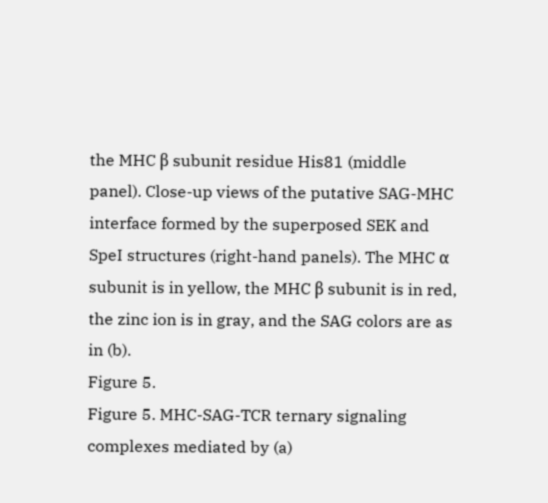the MHC β subunit residue His81 (middle panel). Close-up views of the putative SAG-MHC interface formed by the superposed SEK and SpeI structures (right-hand panels). The MHC α subunit is in yellow, the MHC β subunit is in red, the zinc ion is in gray, and the SAG colors are as in (b).
Figure 5.
Figure 5. MHC-SAG-TCR ternary signaling complexes mediated by (a)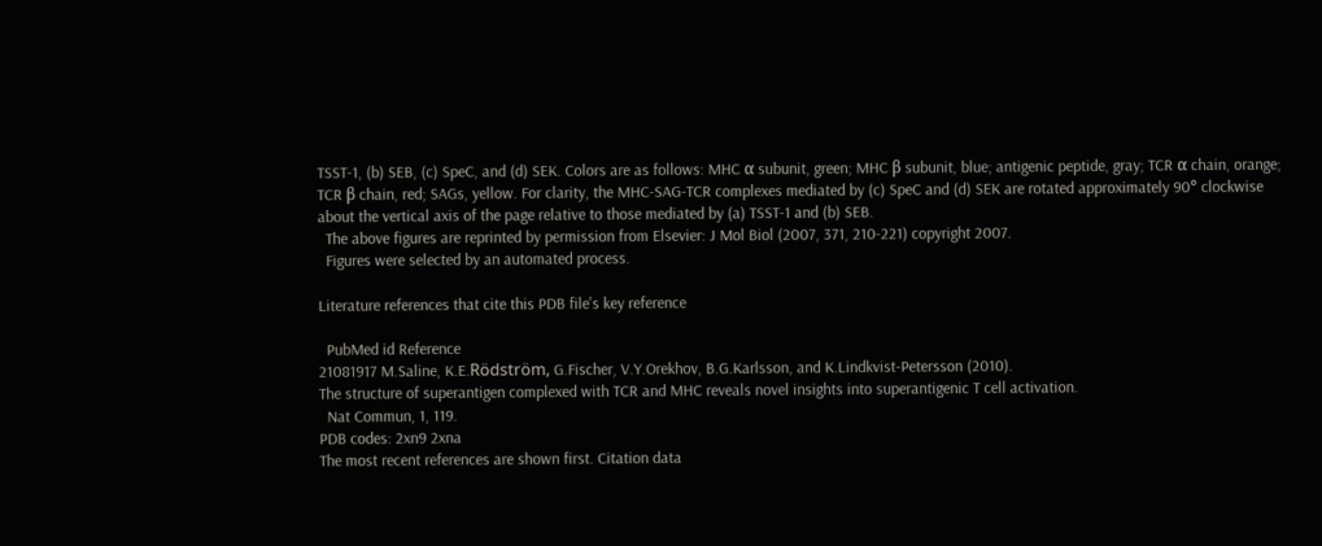TSST-1, (b) SEB, (c) SpeC, and (d) SEK. Colors are as follows: MHC α subunit, green; MHC β subunit, blue; antigenic peptide, gray; TCR α chain, orange; TCR β chain, red; SAGs, yellow. For clarity, the MHC-SAG-TCR complexes mediated by (c) SpeC and (d) SEK are rotated approximately 90° clockwise about the vertical axis of the page relative to those mediated by (a) TSST-1 and (b) SEB.
  The above figures are reprinted by permission from Elsevier: J Mol Biol (2007, 371, 210-221) copyright 2007.
  Figures were selected by an automated process.

Literature references that cite this PDB file's key reference

  PubMed id Reference
21081917 M.Saline, K.E.Rödström, G.Fischer, V.Y.Orekhov, B.G.Karlsson, and K.Lindkvist-Petersson (2010).
The structure of superantigen complexed with TCR and MHC reveals novel insights into superantigenic T cell activation.
  Nat Commun, 1, 119.
PDB codes: 2xn9 2xna
The most recent references are shown first. Citation data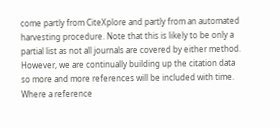come partly from CiteXplore and partly from an automated harvesting procedure. Note that this is likely to be only a partial list as not all journals are covered by either method. However, we are continually building up the citation data so more and more references will be included with time. Where a reference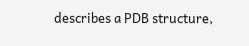describes a PDB structure,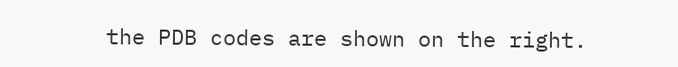the PDB codes are shown on the right.